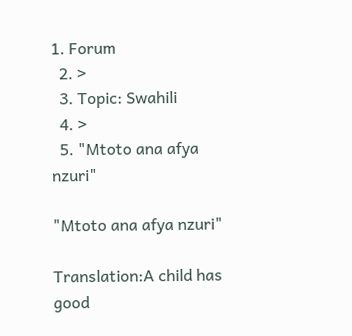1. Forum
  2. >
  3. Topic: Swahili
  4. >
  5. "Mtoto ana afya nzuri"

"Mtoto ana afya nzuri"

Translation:A child has good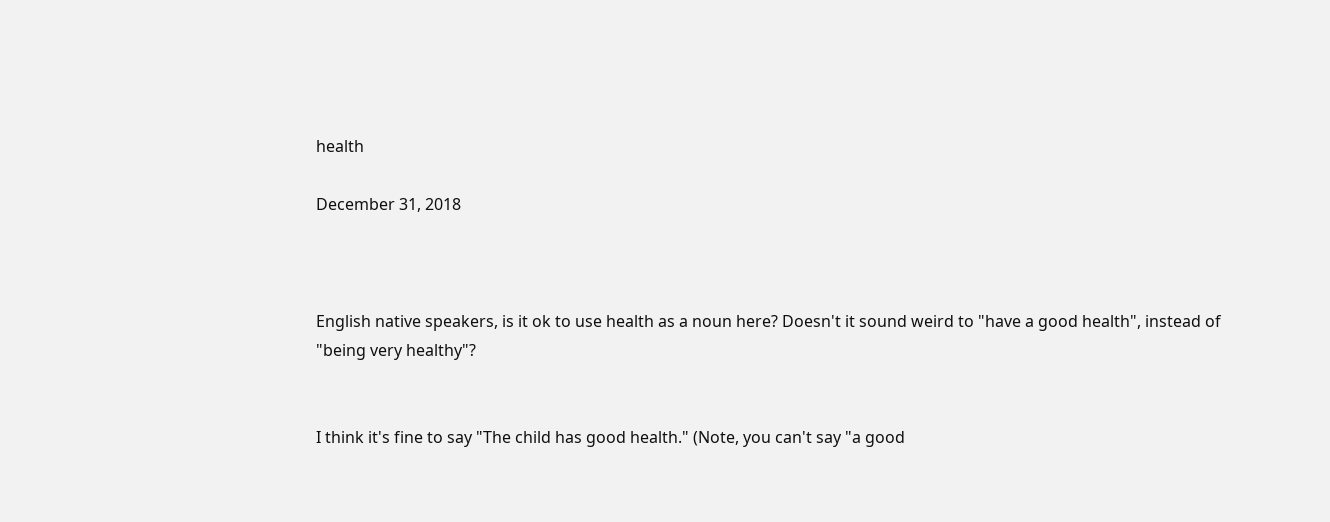health

December 31, 2018



English native speakers, is it ok to use health as a noun here? Doesn't it sound weird to "have a good health", instead of "being very healthy"?


I think it's fine to say "The child has good health." (Note, you can't say "a good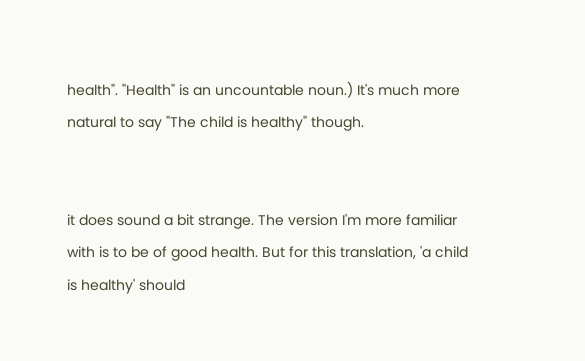health". "Health" is an uncountable noun.) It's much more natural to say "The child is healthy" though.


it does sound a bit strange. The version I'm more familiar with is to be of good health. But for this translation, 'a child is healthy' should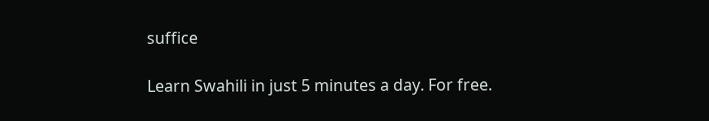suffice

Learn Swahili in just 5 minutes a day. For free.